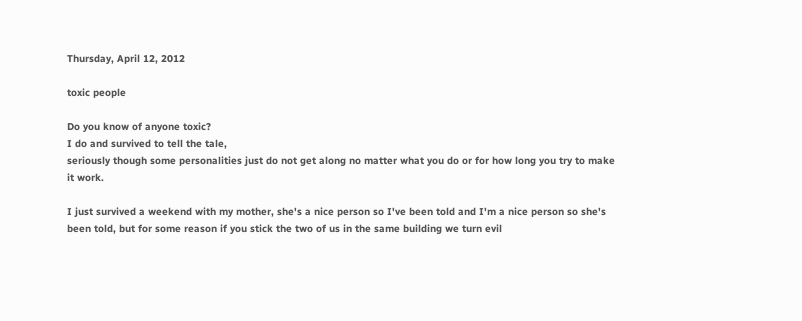Thursday, April 12, 2012

toxic people

Do you know of anyone toxic?
I do and survived to tell the tale,
seriously though some personalities just do not get along no matter what you do or for how long you try to make it work.

I just survived a weekend with my mother, she's a nice person so I've been told and I'm a nice person so she's been told, but for some reason if you stick the two of us in the same building we turn evil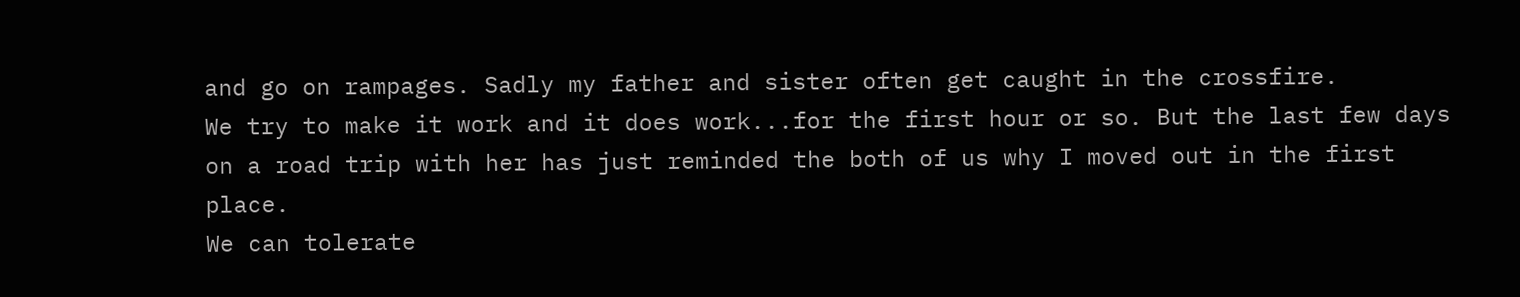and go on rampages. Sadly my father and sister often get caught in the crossfire.
We try to make it work and it does work...for the first hour or so. But the last few days on a road trip with her has just reminded the both of us why I moved out in the first place.
We can tolerate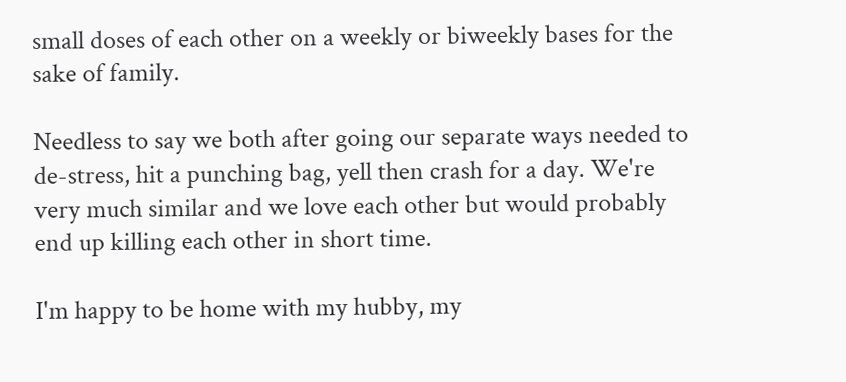small doses of each other on a weekly or biweekly bases for the sake of family.

Needless to say we both after going our separate ways needed to de-stress, hit a punching bag, yell then crash for a day. We're very much similar and we love each other but would probably end up killing each other in short time.

I'm happy to be home with my hubby, my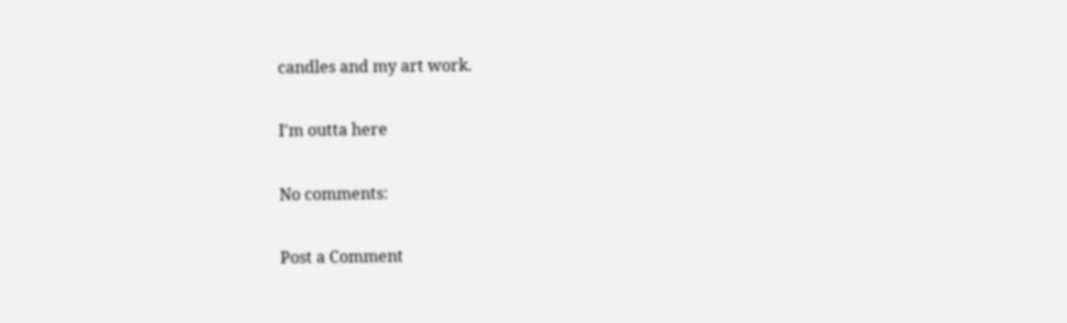candles and my art work.

I'm outta here

No comments:

Post a Comment